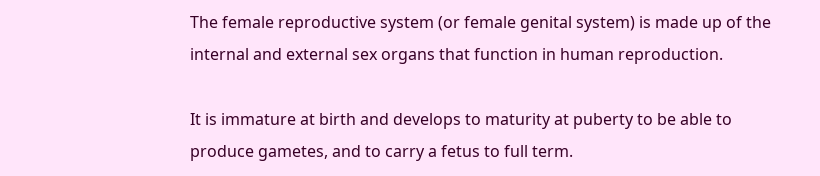The female reproductive system (or female genital system) is made up of the internal and external sex organs that function in human reproduction.

It is immature at birth and develops to maturity at puberty to be able to produce gametes, and to carry a fetus to full term.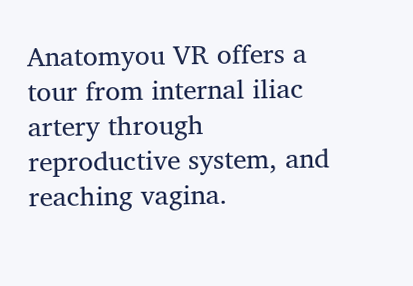Anatomyou VR offers a tour from internal iliac artery through reproductive system, and reaching vagina.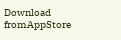Download fromAppStore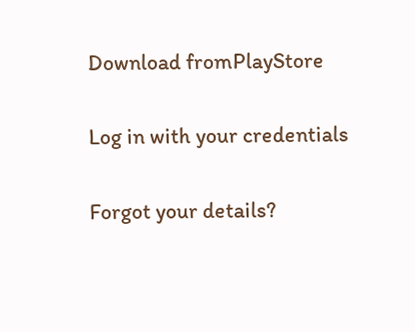Download fromPlayStore

Log in with your credentials

Forgot your details?